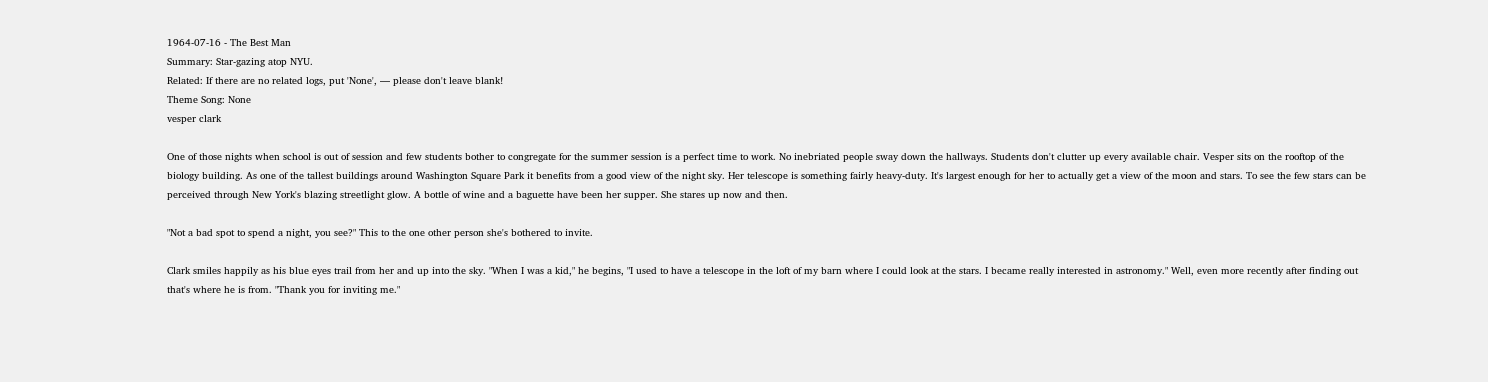1964-07-16 - The Best Man
Summary: Star-gazing atop NYU.
Related: If there are no related logs, put 'None', — please don't leave blank!
Theme Song: None
vesper clark

One of those nights when school is out of session and few students bother to congregate for the summer session is a perfect time to work. No inebriated people sway down the hallways. Students don't clutter up every available chair. Vesper sits on the rooftop of the biology building. As one of the tallest buildings around Washington Square Park it benefits from a good view of the night sky. Her telescope is something fairly heavy-duty. It's largest enough for her to actually get a view of the moon and stars. To see the few stars can be perceived through New York's blazing streetlight glow. A bottle of wine and a baguette have been her supper. She stares up now and then.

"Not a bad spot to spend a night, you see?" This to the one other person she's bothered to invite.

Clark smiles happily as his blue eyes trail from her and up into the sky. "When I was a kid," he begins, "I used to have a telescope in the loft of my barn where I could look at the stars. I became really interested in astronomy." Well, even more recently after finding out that's where he is from. "Thank you for inviting me."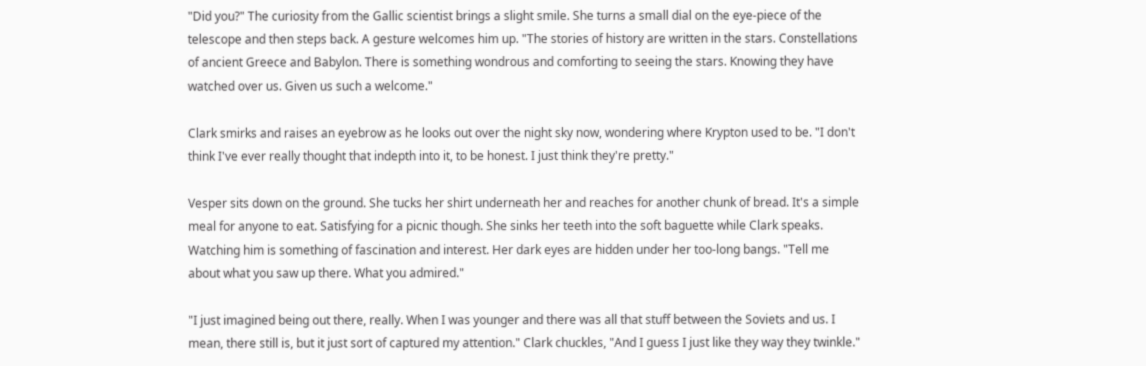"Did you?" The curiosity from the Gallic scientist brings a slight smile. She turns a small dial on the eye-piece of the telescope and then steps back. A gesture welcomes him up. "The stories of history are written in the stars. Constellations of ancient Greece and Babylon. There is something wondrous and comforting to seeing the stars. Knowing they have watched over us. Given us such a welcome."

Clark smirks and raises an eyebrow as he looks out over the night sky now, wondering where Krypton used to be. "I don't think I've ever really thought that indepth into it, to be honest. I just think they're pretty."

Vesper sits down on the ground. She tucks her shirt underneath her and reaches for another chunk of bread. It's a simple meal for anyone to eat. Satisfying for a picnic though. She sinks her teeth into the soft baguette while Clark speaks. Watching him is something of fascination and interest. Her dark eyes are hidden under her too-long bangs. "Tell me about what you saw up there. What you admired."

"I just imagined being out there, really. When I was younger and there was all that stuff between the Soviets and us. I mean, there still is, but it just sort of captured my attention." Clark chuckles, "And I guess I just like they way they twinkle."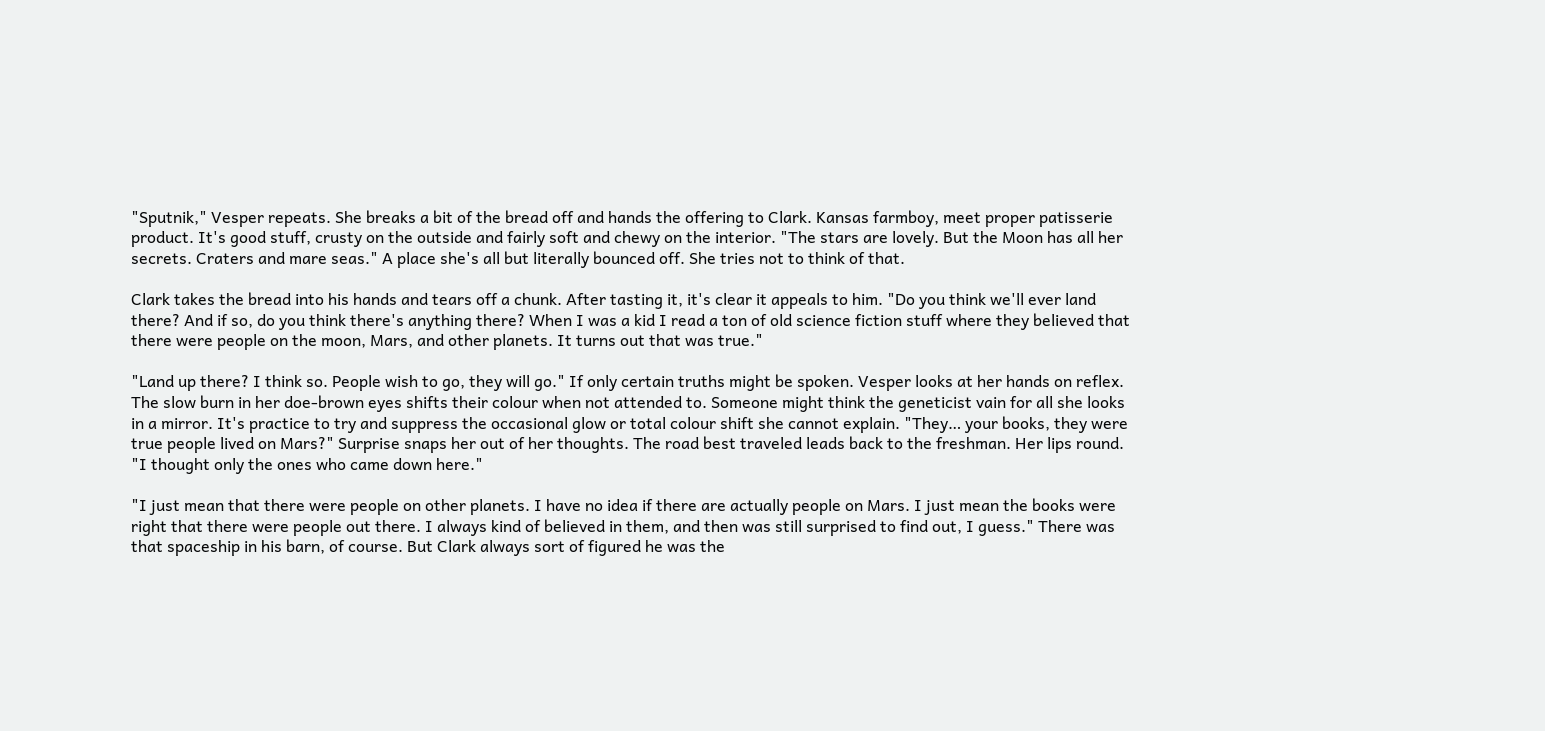"Sputnik," Vesper repeats. She breaks a bit of the bread off and hands the offering to Clark. Kansas farmboy, meet proper patisserie product. It's good stuff, crusty on the outside and fairly soft and chewy on the interior. "The stars are lovely. But the Moon has all her secrets. Craters and mare seas." A place she's all but literally bounced off. She tries not to think of that.

Clark takes the bread into his hands and tears off a chunk. After tasting it, it's clear it appeals to him. "Do you think we'll ever land there? And if so, do you think there's anything there? When I was a kid I read a ton of old science fiction stuff where they believed that there were people on the moon, Mars, and other planets. It turns out that was true."

"Land up there? I think so. People wish to go, they will go." If only certain truths might be spoken. Vesper looks at her hands on reflex. The slow burn in her doe-brown eyes shifts their colour when not attended to. Someone might think the geneticist vain for all she looks in a mirror. It's practice to try and suppress the occasional glow or total colour shift she cannot explain. "They… your books, they were true people lived on Mars?" Surprise snaps her out of her thoughts. The road best traveled leads back to the freshman. Her lips round. "I thought only the ones who came down here."

"I just mean that there were people on other planets. I have no idea if there are actually people on Mars. I just mean the books were right that there were people out there. I always kind of believed in them, and then was still surprised to find out, I guess." There was that spaceship in his barn, of course. But Clark always sort of figured he was the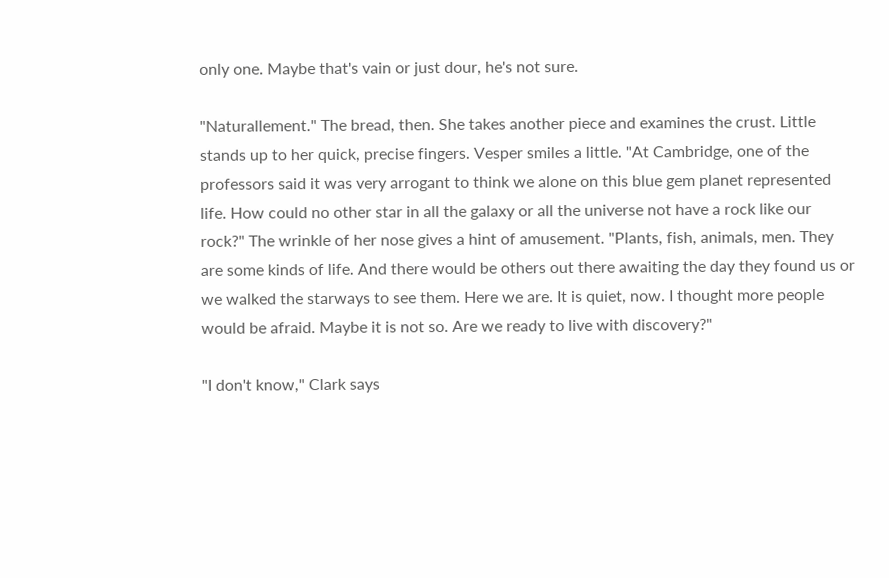only one. Maybe that's vain or just dour, he's not sure.

"Naturallement." The bread, then. She takes another piece and examines the crust. Little stands up to her quick, precise fingers. Vesper smiles a little. "At Cambridge, one of the professors said it was very arrogant to think we alone on this blue gem planet represented life. How could no other star in all the galaxy or all the universe not have a rock like our rock?" The wrinkle of her nose gives a hint of amusement. "Plants, fish, animals, men. They are some kinds of life. And there would be others out there awaiting the day they found us or we walked the starways to see them. Here we are. It is quiet, now. I thought more people would be afraid. Maybe it is not so. Are we ready to live with discovery?"

"I don't know," Clark says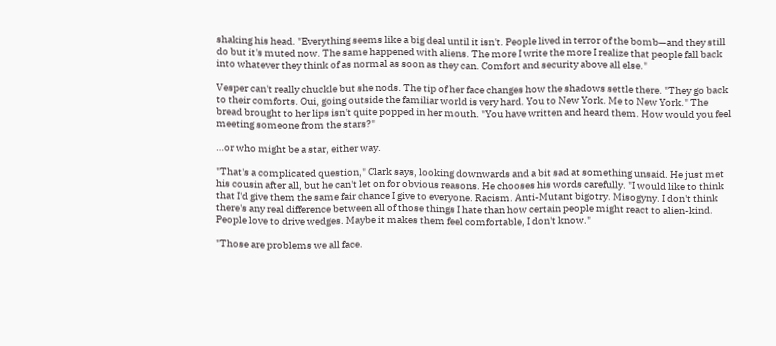shaking his head. "Everything seems like a big deal until it isn't. People lived in terror of the bomb—and they still do but it's muted now. The same happened with aliens. The more I write the more I realize that people fall back into whatever they think of as normal as soon as they can. Comfort and security above all else."

Vesper can't really chuckle but she nods. The tip of her face changes how the shadows settle there. "They go back to their comforts. Oui, going outside the familiar world is very hard. You to New York. Me to New York." The bread brought to her lips isn't quite popped in her mouth. "You have written and heard them. How would you feel meeting someone from the stars?"

…or who might be a star, either way.

"That's a complicated question," Clark says, looking downwards and a bit sad at something unsaid. He just met his cousin after all, but he can't let on for obvious reasons. He chooses his words carefully. "I would like to think that I'd give them the same fair chance I give to everyone. Racism. Anti-Mutant bigotry. Misogyny. I don't think there's any real difference between all of those things I hate than how certain people might react to alien-kind. People love to drive wedges. Maybe it makes them feel comfortable, I don't know."

"Those are problems we all face.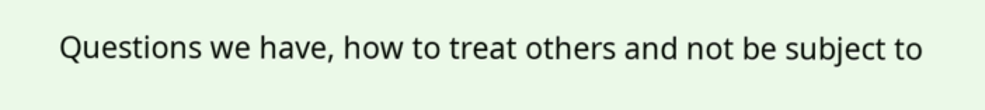Questions we have, how to treat others and not be subject to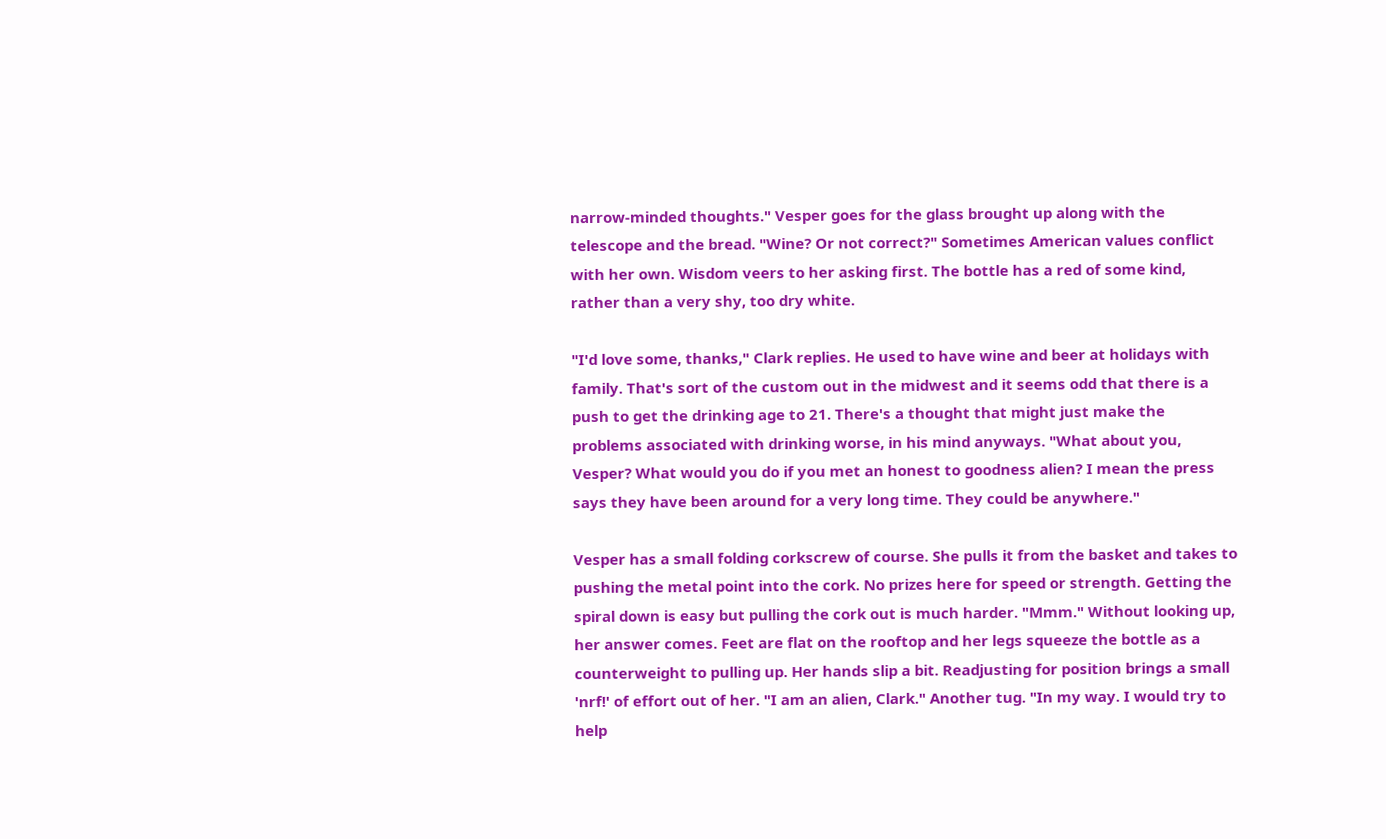narrow-minded thoughts." Vesper goes for the glass brought up along with the telescope and the bread. "Wine? Or not correct?" Sometimes American values conflict with her own. Wisdom veers to her asking first. The bottle has a red of some kind, rather than a very shy, too dry white.

"I'd love some, thanks," Clark replies. He used to have wine and beer at holidays with family. That's sort of the custom out in the midwest and it seems odd that there is a push to get the drinking age to 21. There's a thought that might just make the problems associated with drinking worse, in his mind anyways. "What about you, Vesper? What would you do if you met an honest to goodness alien? I mean the press says they have been around for a very long time. They could be anywhere."

Vesper has a small folding corkscrew of course. She pulls it from the basket and takes to pushing the metal point into the cork. No prizes here for speed or strength. Getting the spiral down is easy but pulling the cork out is much harder. "Mmm." Without looking up, her answer comes. Feet are flat on the rooftop and her legs squeeze the bottle as a counterweight to pulling up. Her hands slip a bit. Readjusting for position brings a small 'nrf!' of effort out of her. "I am an alien, Clark." Another tug. "In my way. I would try to help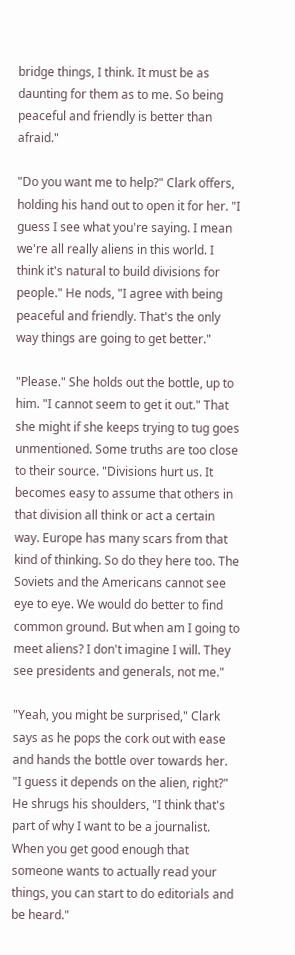bridge things, I think. It must be as daunting for them as to me. So being peaceful and friendly is better than afraid."

"Do you want me to help?" Clark offers, holding his hand out to open it for her. "I guess I see what you're saying. I mean we're all really aliens in this world. I think it's natural to build divisions for people." He nods, "I agree with being peaceful and friendly. That's the only way things are going to get better."

"Please." She holds out the bottle, up to him. "I cannot seem to get it out." That she might if she keeps trying to tug goes unmentioned. Some truths are too close to their source. "Divisions hurt us. It becomes easy to assume that others in that division all think or act a certain way. Europe has many scars from that kind of thinking. So do they here too. The Soviets and the Americans cannot see eye to eye. We would do better to find common ground. But when am I going to meet aliens? I don't imagine I will. They see presidents and generals, not me."

"Yeah, you might be surprised," Clark says as he pops the cork out with ease and hands the bottle over towards her. "I guess it depends on the alien, right?" He shrugs his shoulders, "I think that's part of why I want to be a journalist. When you get good enough that someone wants to actually read your things, you can start to do editorials and be heard."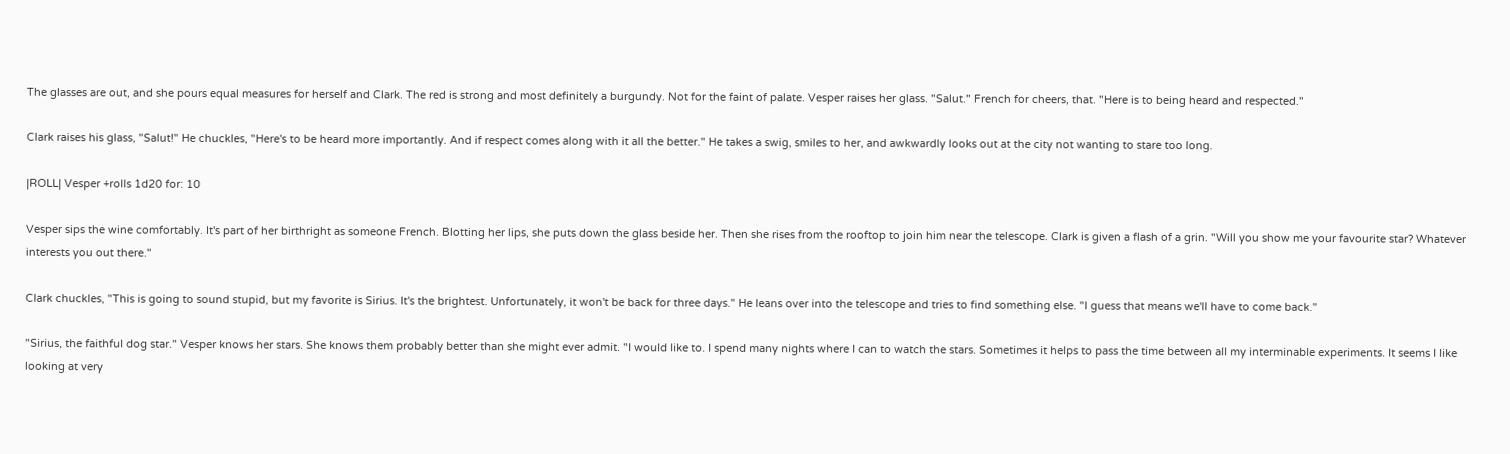The glasses are out, and she pours equal measures for herself and Clark. The red is strong and most definitely a burgundy. Not for the faint of palate. Vesper raises her glass. "Salut." French for cheers, that. "Here is to being heard and respected."

Clark raises his glass, "Salut!" He chuckles, "Here's to be heard more importantly. And if respect comes along with it all the better." He takes a swig, smiles to her, and awkwardly looks out at the city not wanting to stare too long.

|ROLL| Vesper +rolls 1d20 for: 10

Vesper sips the wine comfortably. It's part of her birthright as someone French. Blotting her lips, she puts down the glass beside her. Then she rises from the rooftop to join him near the telescope. Clark is given a flash of a grin. "Will you show me your favourite star? Whatever interests you out there."

Clark chuckles, "This is going to sound stupid, but my favorite is Sirius. It's the brightest. Unfortunately, it won't be back for three days." He leans over into the telescope and tries to find something else. "I guess that means we'll have to come back."

"Sirius, the faithful dog star." Vesper knows her stars. She knows them probably better than she might ever admit. "I would like to. I spend many nights where I can to watch the stars. Sometimes it helps to pass the time between all my interminable experiments. It seems I like looking at very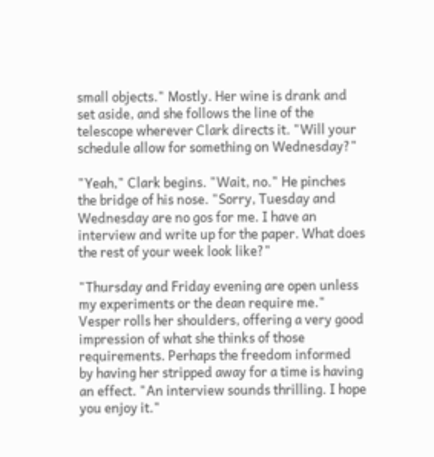small objects." Mostly. Her wine is drank and set aside, and she follows the line of the telescope wherever Clark directs it. "Will your schedule allow for something on Wednesday?"

"Yeah," Clark begins. "Wait, no." He pinches the bridge of his nose. "Sorry, Tuesday and Wednesday are no gos for me. I have an interview and write up for the paper. What does the rest of your week look like?"

"Thursday and Friday evening are open unless my experiments or the dean require me." Vesper rolls her shoulders, offering a very good impression of what she thinks of those requirements. Perhaps the freedom informed by having her stripped away for a time is having an effect. "An interview sounds thrilling. I hope you enjoy it."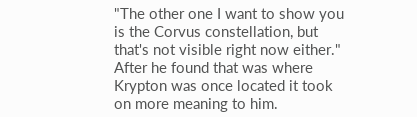"The other one I want to show you is the Corvus constellation, but that's not visible right now either." After he found that was where Krypton was once located it took on more meaning to him.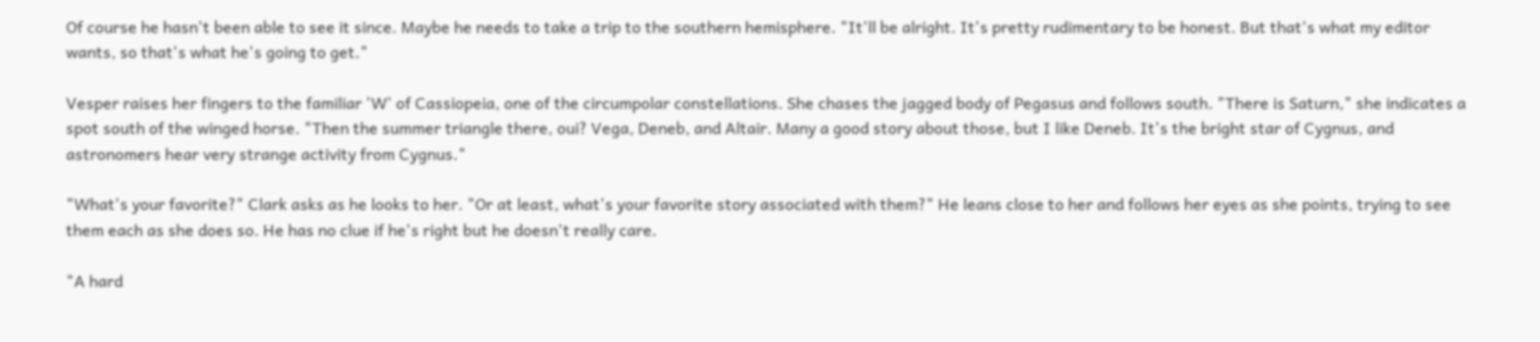Of course he hasn't been able to see it since. Maybe he needs to take a trip to the southern hemisphere. "It'll be alright. It's pretty rudimentary to be honest. But that's what my editor wants, so that's what he's going to get."

Vesper raises her fingers to the familiar 'W' of Cassiopeia, one of the circumpolar constellations. She chases the jagged body of Pegasus and follows south. "There is Saturn," she indicates a spot south of the winged horse. "Then the summer triangle there, oui? Vega, Deneb, and Altair. Many a good story about those, but I like Deneb. It's the bright star of Cygnus, and astronomers hear very strange activity from Cygnus."

"What's your favorite?" Clark asks as he looks to her. "Or at least, what's your favorite story associated with them?" He leans close to her and follows her eyes as she points, trying to see them each as she does so. He has no clue if he's right but he doesn't really care.

"A hard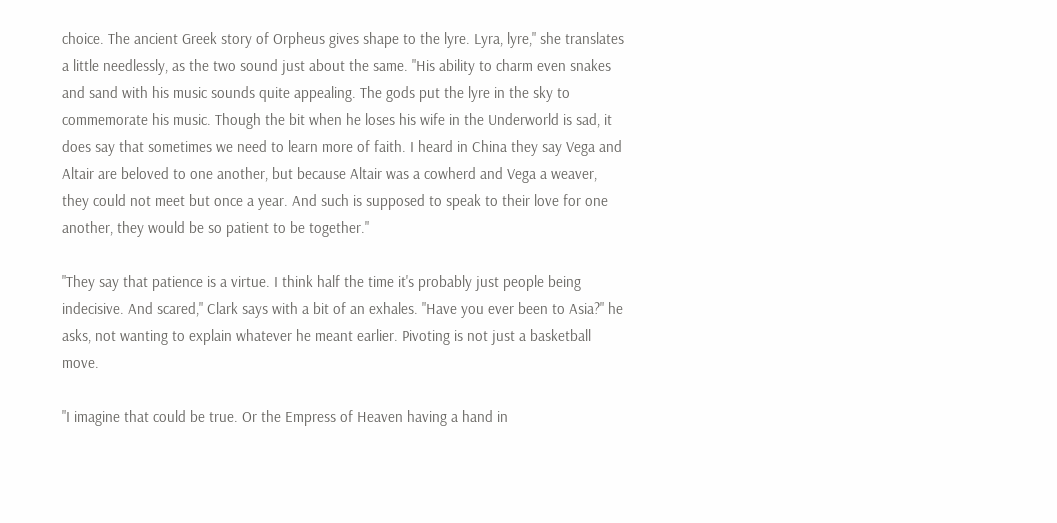choice. The ancient Greek story of Orpheus gives shape to the lyre. Lyra, lyre," she translates a little needlessly, as the two sound just about the same. "His ability to charm even snakes and sand with his music sounds quite appealing. The gods put the lyre in the sky to commemorate his music. Though the bit when he loses his wife in the Underworld is sad, it does say that sometimes we need to learn more of faith. I heard in China they say Vega and Altair are beloved to one another, but because Altair was a cowherd and Vega a weaver, they could not meet but once a year. And such is supposed to speak to their love for one another, they would be so patient to be together."

"They say that patience is a virtue. I think half the time it's probably just people being indecisive. And scared," Clark says with a bit of an exhales. "Have you ever been to Asia?" he asks, not wanting to explain whatever he meant earlier. Pivoting is not just a basketball move.

"I imagine that could be true. Or the Empress of Heaven having a hand in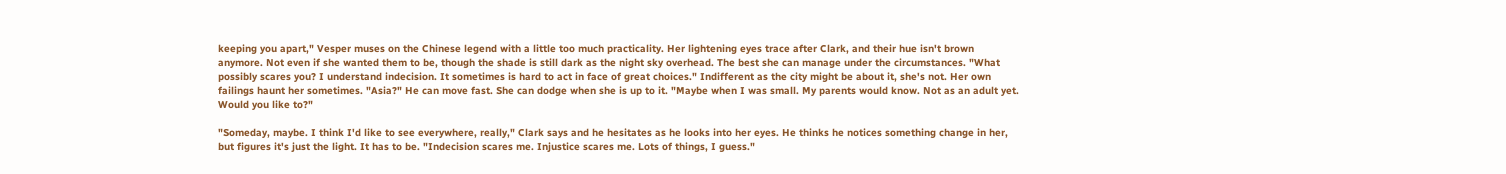keeping you apart," Vesper muses on the Chinese legend with a little too much practicality. Her lightening eyes trace after Clark, and their hue isn't brown anymore. Not even if she wanted them to be, though the shade is still dark as the night sky overhead. The best she can manage under the circumstances. "What possibly scares you? I understand indecision. It sometimes is hard to act in face of great choices." Indifferent as the city might be about it, she's not. Her own failings haunt her sometimes. "Asia?" He can move fast. She can dodge when she is up to it. "Maybe when I was small. My parents would know. Not as an adult yet. Would you like to?"

"Someday, maybe. I think I'd like to see everywhere, really," Clark says and he hesitates as he looks into her eyes. He thinks he notices something change in her, but figures it's just the light. It has to be. "Indecision scares me. Injustice scares me. Lots of things, I guess."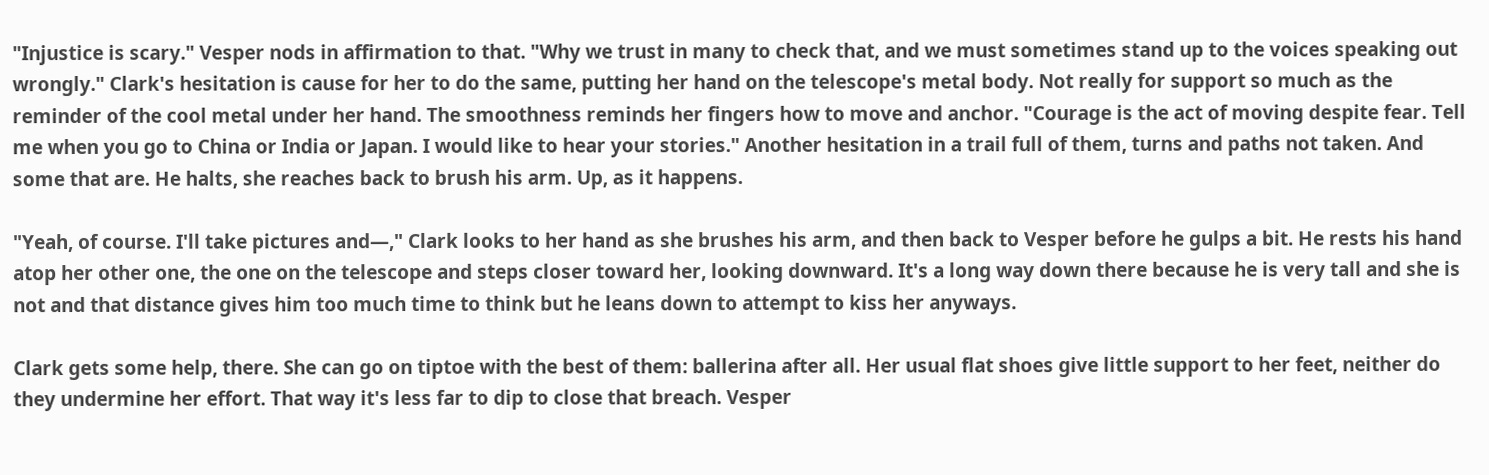"Injustice is scary." Vesper nods in affirmation to that. "Why we trust in many to check that, and we must sometimes stand up to the voices speaking out wrongly." Clark's hesitation is cause for her to do the same, putting her hand on the telescope's metal body. Not really for support so much as the reminder of the cool metal under her hand. The smoothness reminds her fingers how to move and anchor. "Courage is the act of moving despite fear. Tell me when you go to China or India or Japan. I would like to hear your stories." Another hesitation in a trail full of them, turns and paths not taken. And some that are. He halts, she reaches back to brush his arm. Up, as it happens.

"Yeah, of course. I'll take pictures and—," Clark looks to her hand as she brushes his arm, and then back to Vesper before he gulps a bit. He rests his hand atop her other one, the one on the telescope and steps closer toward her, looking downward. It's a long way down there because he is very tall and she is not and that distance gives him too much time to think but he leans down to attempt to kiss her anyways.

Clark gets some help, there. She can go on tiptoe with the best of them: ballerina after all. Her usual flat shoes give little support to her feet, neither do they undermine her effort. That way it's less far to dip to close that breach. Vesper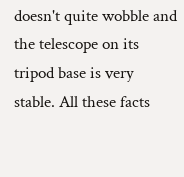doesn't quite wobble and the telescope on its tripod base is very stable. All these facts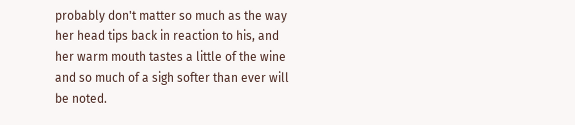probably don't matter so much as the way her head tips back in reaction to his, and her warm mouth tastes a little of the wine and so much of a sigh softer than ever will be noted.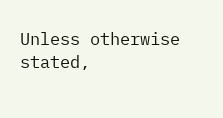Unless otherwise stated,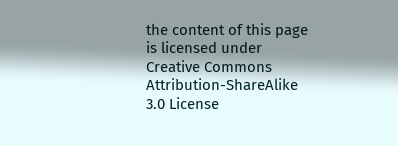the content of this page is licensed under Creative Commons Attribution-ShareAlike 3.0 License